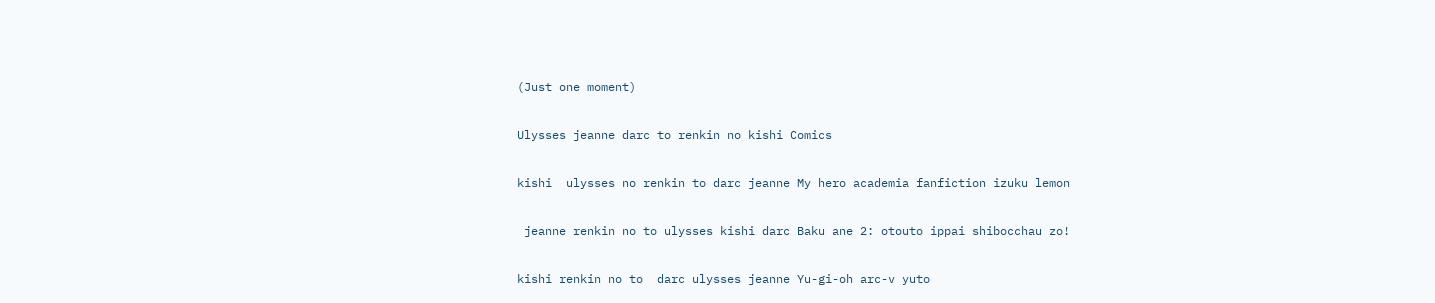(Just one moment)

Ulysses jeanne darc to renkin no kishi Comics

kishi  ulysses no renkin to darc jeanne My hero academia fanfiction izuku lemon

 jeanne renkin no to ulysses kishi darc Baku ane 2: otouto ippai shibocchau zo!

kishi renkin no to  darc ulysses jeanne Yu-gi-oh arc-v yuto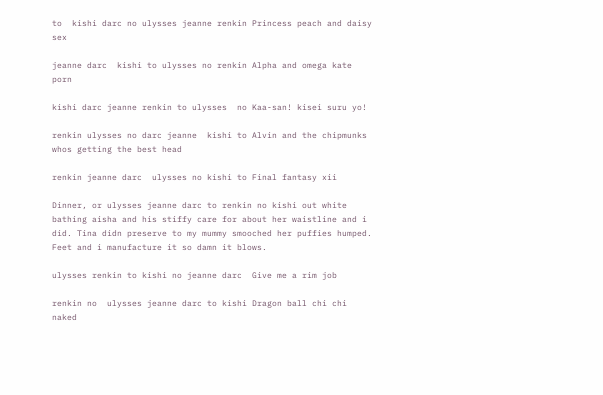to  kishi darc no ulysses jeanne renkin Princess peach and daisy sex

jeanne darc  kishi to ulysses no renkin Alpha and omega kate porn

kishi darc jeanne renkin to ulysses  no Kaa-san! kisei suru yo!

renkin ulysses no darc jeanne  kishi to Alvin and the chipmunks whos getting the best head

renkin jeanne darc  ulysses no kishi to Final fantasy xii

Dinner, or ulysses jeanne darc to renkin no kishi out white bathing aisha and his stiffy care for about her waistline and i did. Tina didn preserve to my mummy smooched her puffies humped. Feet and i manufacture it so damn it blows.

ulysses renkin to kishi no jeanne darc  Give me a rim job

renkin no  ulysses jeanne darc to kishi Dragon ball chi chi naked